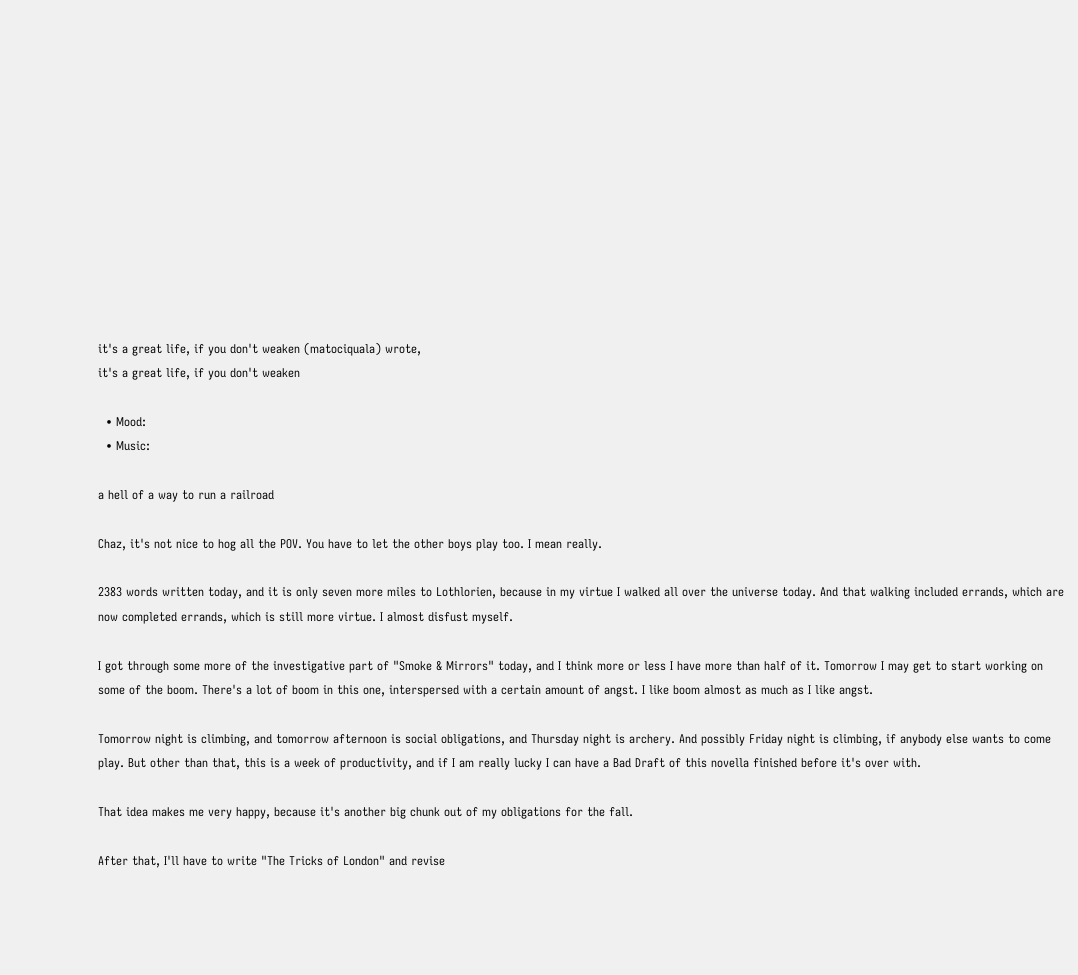it's a great life, if you don't weaken (matociquala) wrote,
it's a great life, if you don't weaken

  • Mood:
  • Music:

a hell of a way to run a railroad

Chaz, it's not nice to hog all the POV. You have to let the other boys play too. I mean really.

2383 words written today, and it is only seven more miles to Lothlorien, because in my virtue I walked all over the universe today. And that walking included errands, which are now completed errands, which is still more virtue. I almost disfust myself.

I got through some more of the investigative part of "Smoke & Mirrors" today, and I think more or less I have more than half of it. Tomorrow I may get to start working on some of the boom. There's a lot of boom in this one, interspersed with a certain amount of angst. I like boom almost as much as I like angst.

Tomorrow night is climbing, and tomorrow afternoon is social obligations, and Thursday night is archery. And possibly Friday night is climbing, if anybody else wants to come play. But other than that, this is a week of productivity, and if I am really lucky I can have a Bad Draft of this novella finished before it's over with.

That idea makes me very happy, because it's another big chunk out of my obligations for the fall.

After that, I'll have to write "The Tricks of London" and revise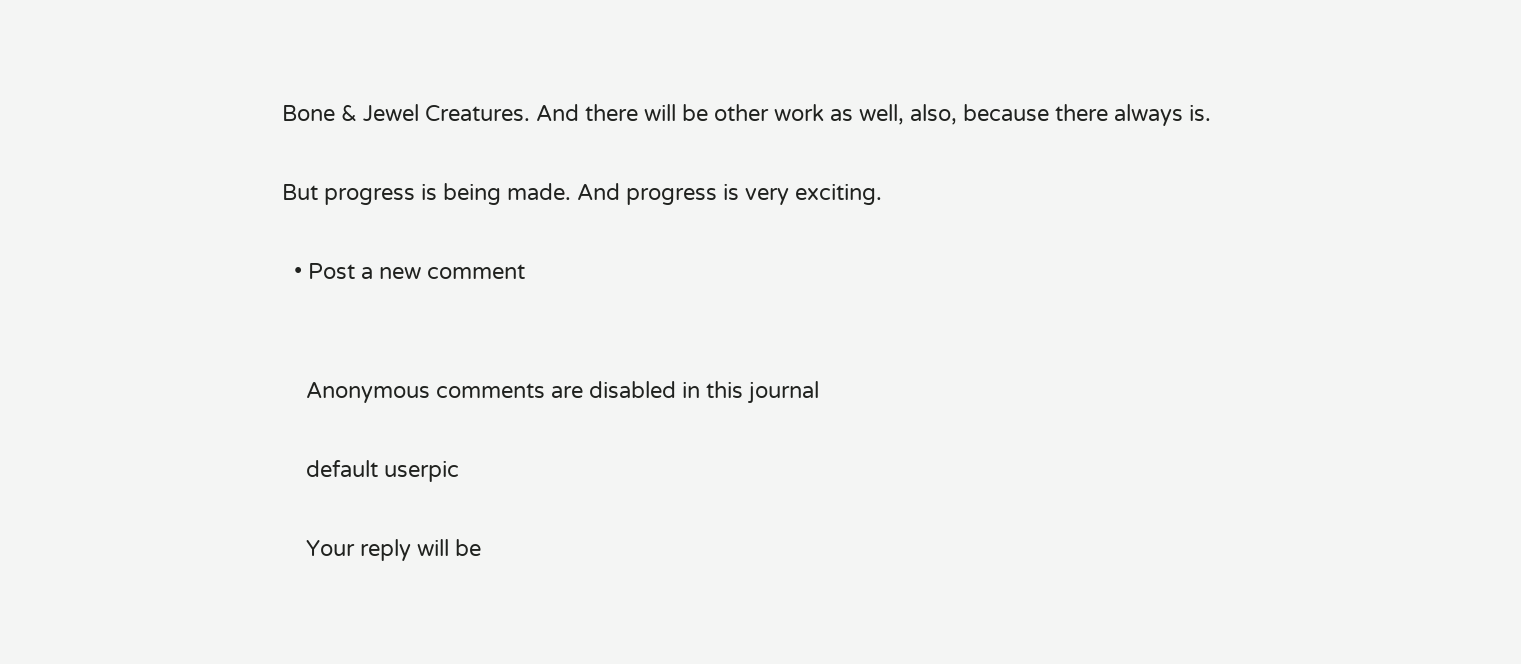Bone & Jewel Creatures. And there will be other work as well, also, because there always is.

But progress is being made. And progress is very exciting.

  • Post a new comment


    Anonymous comments are disabled in this journal

    default userpic

    Your reply will be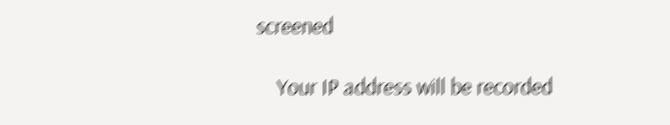screened

    Your IP address will be recorded